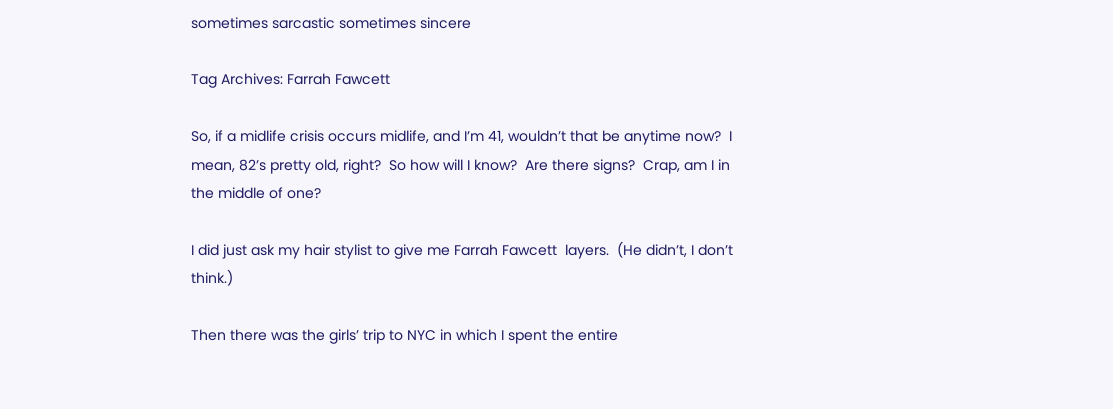sometimes sarcastic sometimes sincere

Tag Archives: Farrah Fawcett

So, if a midlife crisis occurs midlife, and I’m 41, wouldn’t that be anytime now?  I mean, 82’s pretty old, right?  So how will I know?  Are there signs?  Crap, am I in the middle of one?

I did just ask my hair stylist to give me Farrah Fawcett  layers.  (He didn’t, I don’t think.)

Then there was the girls’ trip to NYC in which I spent the entire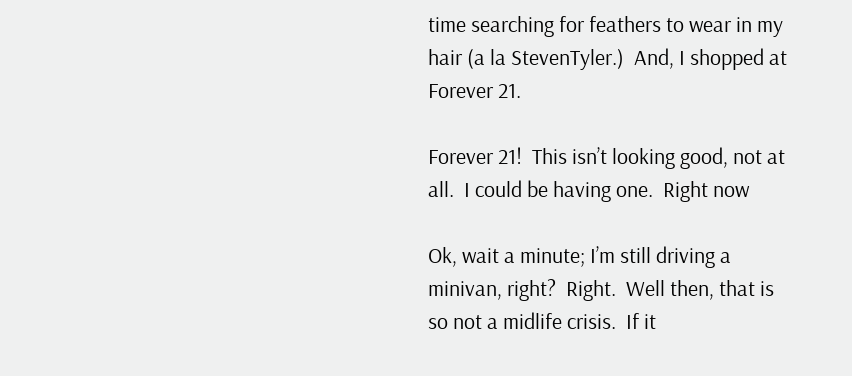time searching for feathers to wear in my hair (a la StevenTyler.)  And, I shopped at Forever 21.

Forever 21!  This isn’t looking good, not at all.  I could be having one.  Right now

Ok, wait a minute; I’m still driving a minivan, right?  Right.  Well then, that is so not a midlife crisis.  If it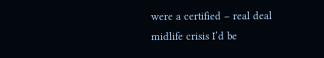were a certified – real deal midlife crisis I’d be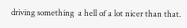driving something  a hell of a lot nicer than that.